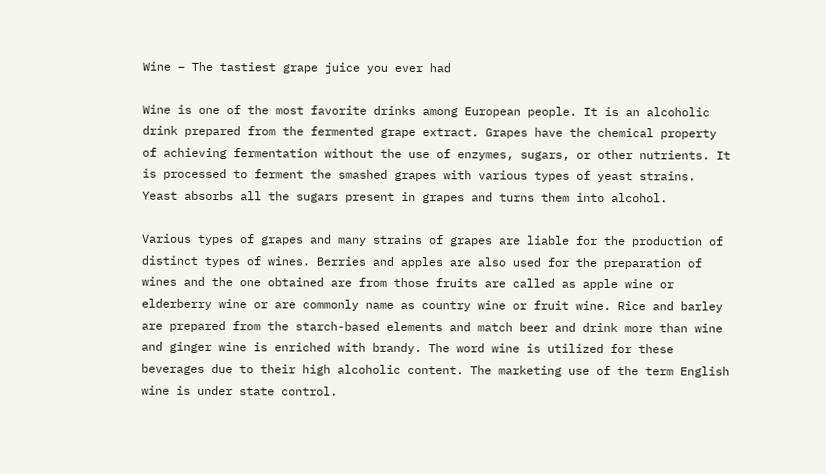Wine – The tastiest grape juice you ever had

Wine is one of the most favorite drinks among European people. It is an alcoholic drink prepared from the fermented grape extract. Grapes have the chemical property of achieving fermentation without the use of enzymes, sugars, or other nutrients. It is processed to ferment the smashed grapes with various types of yeast strains. Yeast absorbs all the sugars present in grapes and turns them into alcohol.

Various types of grapes and many strains of grapes are liable for the production of distinct types of wines. Berries and apples are also used for the preparation of wines and the one obtained are from those fruits are called as apple wine or elderberry wine or are commonly name as country wine or fruit wine. Rice and barley are prepared from the starch-based elements and match beer and drink more than wine and ginger wine is enriched with brandy. The word wine is utilized for these beverages due to their high alcoholic content. The marketing use of the term English wine is under state control.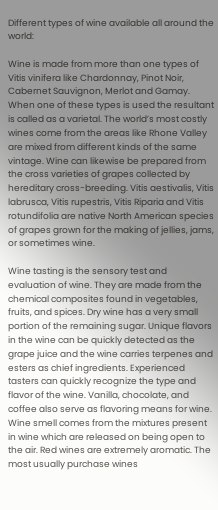Different types of wine available all around the world:

Wine is made from more than one types of Vitis vinifera like Chardonnay, Pinot Noir, Cabernet Sauvignon, Merlot and Gamay. When one of these types is used the resultant is called as a varietal. The world’s most costly wines come from the areas like Rhone Valley are mixed from different kinds of the same vintage. Wine can likewise be prepared from the cross varieties of grapes collected by hereditary cross-breeding. Vitis aestivalis, Vitis labrusca, Vitis rupestris, Vitis Riparia and Vitis rotundifolia are native North American species of grapes grown for the making of jellies, jams, or sometimes wine.

Wine tasting is the sensory test and evaluation of wine. They are made from the chemical composites found in vegetables, fruits, and spices. Dry wine has a very small portion of the remaining sugar. Unique flavors in the wine can be quickly detected as the grape juice and the wine carries terpenes and esters as chief ingredients. Experienced tasters can quickly recognize the type and flavor of the wine. Vanilla, chocolate, and coffee also serve as flavoring means for wine. Wine smell comes from the mixtures present in wine which are released on being open to the air. Red wines are extremely aromatic. The most usually purchase wines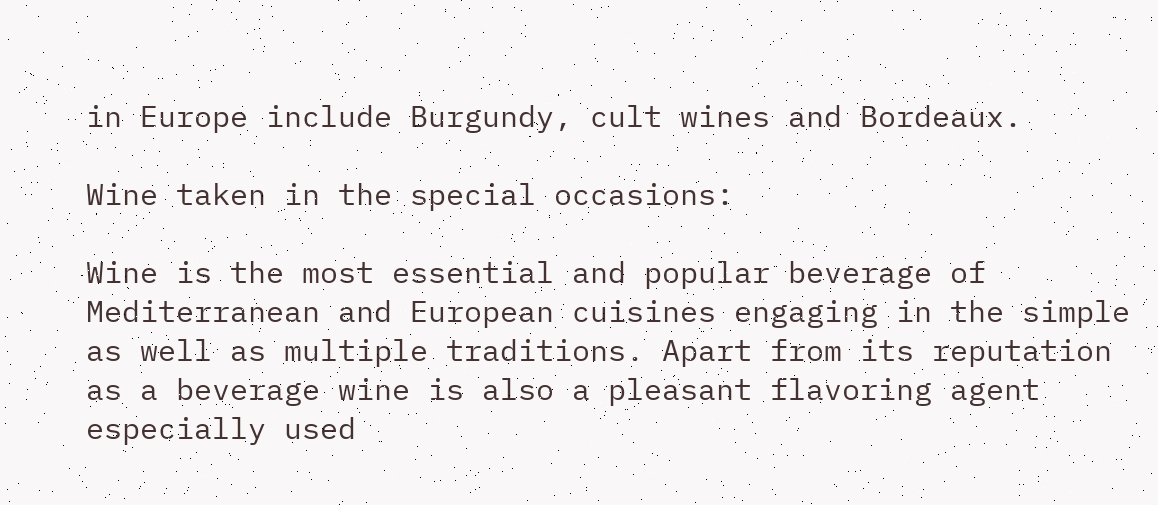in Europe include Burgundy, cult wines and Bordeaux.

Wine taken in the special occasions:

Wine is the most essential and popular beverage of Mediterranean and European cuisines engaging in the simple as well as multiple traditions. Apart from its reputation as a beverage wine is also a pleasant flavoring agent especially used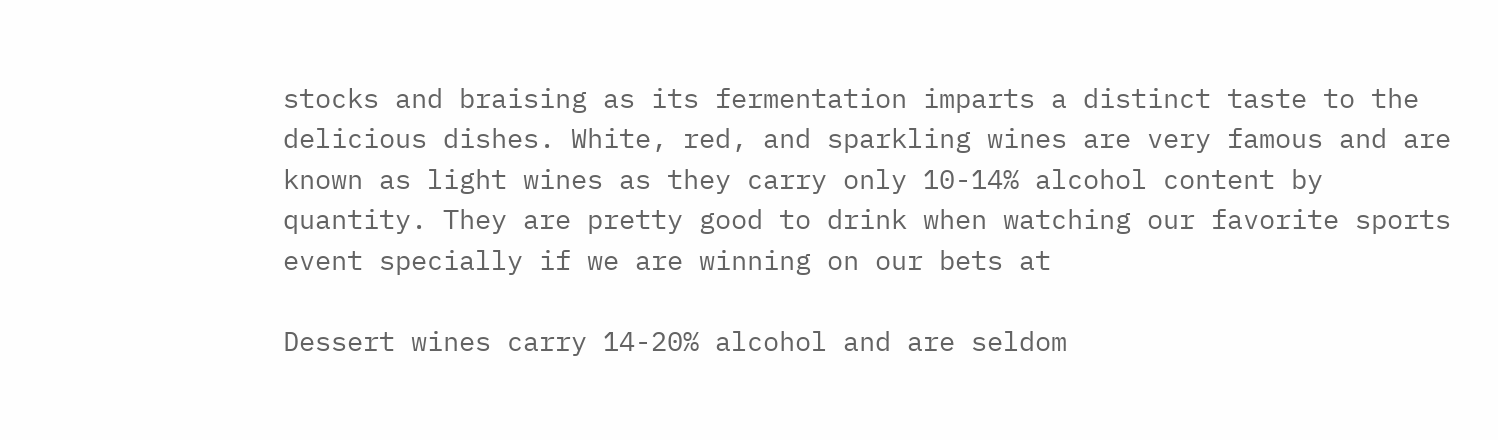stocks and braising as its fermentation imparts a distinct taste to the delicious dishes. White, red, and sparkling wines are very famous and are known as light wines as they carry only 10-14% alcohol content by quantity. They are pretty good to drink when watching our favorite sports event specially if we are winning on our bets at

Dessert wines carry 14-20% alcohol and are seldom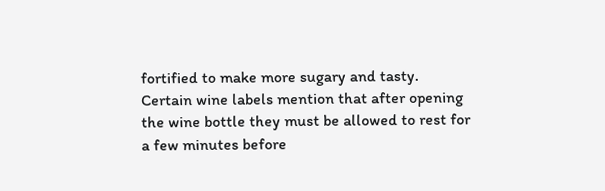fortified to make more sugary and tasty. Certain wine labels mention that after opening the wine bottle they must be allowed to rest for a few minutes before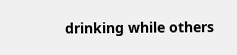drinking while others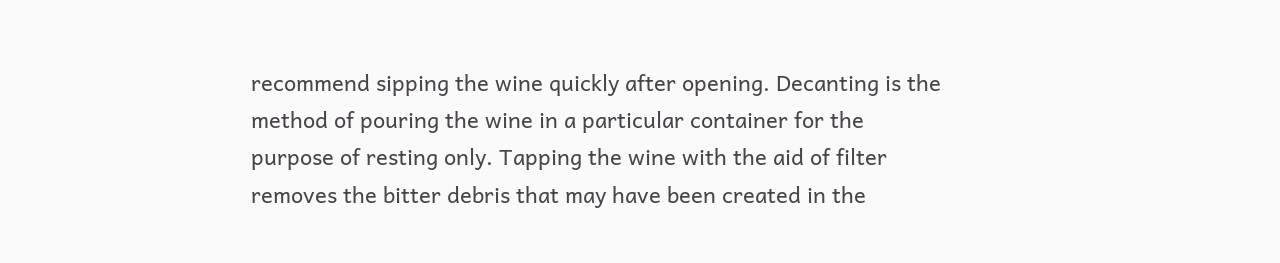recommend sipping the wine quickly after opening. Decanting is the method of pouring the wine in a particular container for the purpose of resting only. Tapping the wine with the aid of filter removes the bitter debris that may have been created in the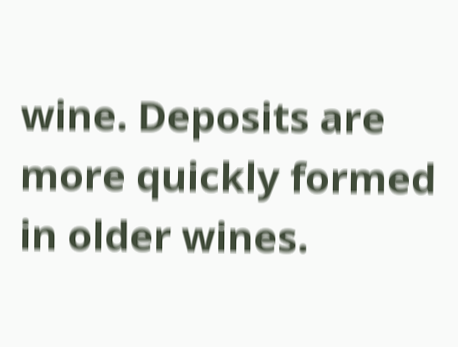wine. Deposits are more quickly formed in older wines.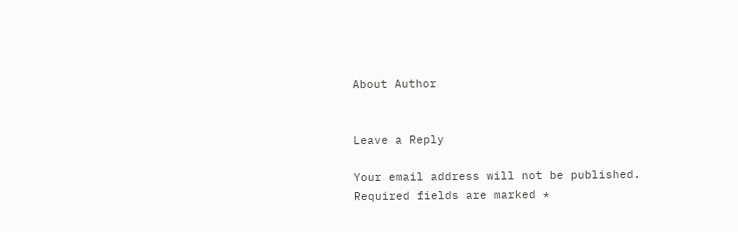About Author


Leave a Reply

Your email address will not be published. Required fields are marked *